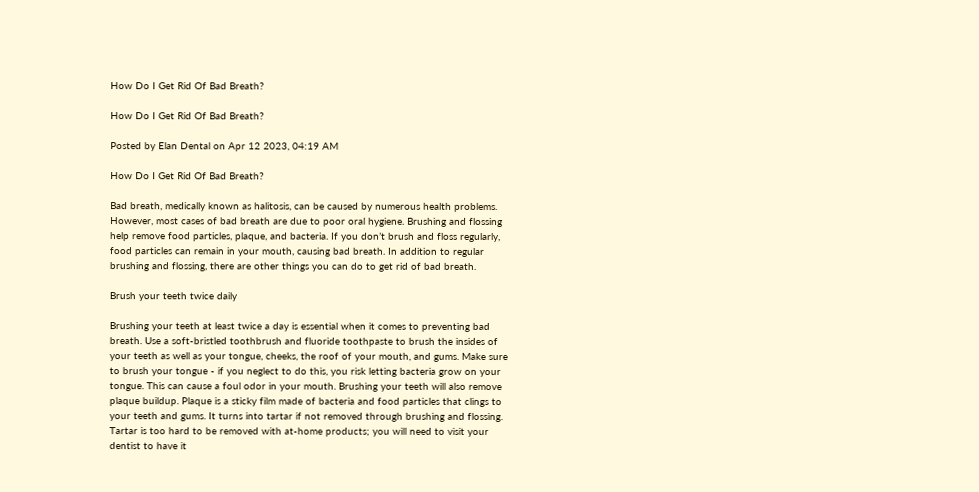How Do I Get Rid Of Bad Breath?

How Do I Get Rid Of Bad Breath?

Posted by Elan Dental on Apr 12 2023, 04:19 AM

How Do I Get Rid Of Bad Breath?

Bad breath, medically known as halitosis, can be caused by numerous health problems. However, most cases of bad breath are due to poor oral hygiene. Brushing and flossing help remove food particles, plaque, and bacteria. If you don’t brush and floss regularly, food particles can remain in your mouth, causing bad breath. In addition to regular brushing and flossing, there are other things you can do to get rid of bad breath.

Brush your teeth twice daily

Brushing your teeth at least twice a day is essential when it comes to preventing bad breath. Use a soft-bristled toothbrush and fluoride toothpaste to brush the insides of your teeth as well as your tongue, cheeks, the roof of your mouth, and gums. Make sure to brush your tongue - if you neglect to do this, you risk letting bacteria grow on your tongue. This can cause a foul odor in your mouth. Brushing your teeth will also remove plaque buildup. Plaque is a sticky film made of bacteria and food particles that clings to your teeth and gums. It turns into tartar if not removed through brushing and flossing. Tartar is too hard to be removed with at-home products; you will need to visit your dentist to have it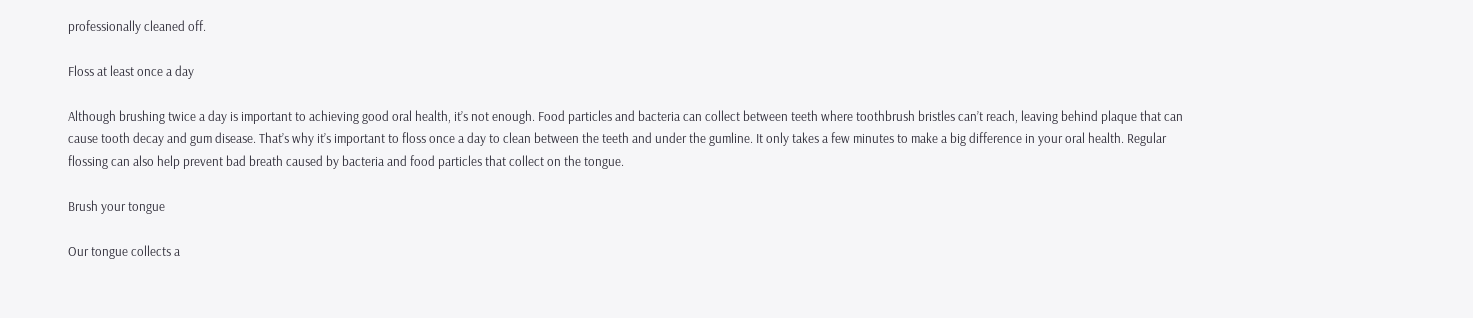professionally cleaned off.

Floss at least once a day

Although brushing twice a day is important to achieving good oral health, it’s not enough. Food particles and bacteria can collect between teeth where toothbrush bristles can’t reach, leaving behind plaque that can cause tooth decay and gum disease. That’s why it’s important to floss once a day to clean between the teeth and under the gumline. It only takes a few minutes to make a big difference in your oral health. Regular flossing can also help prevent bad breath caused by bacteria and food particles that collect on the tongue.

Brush your tongue

Our tongue collects a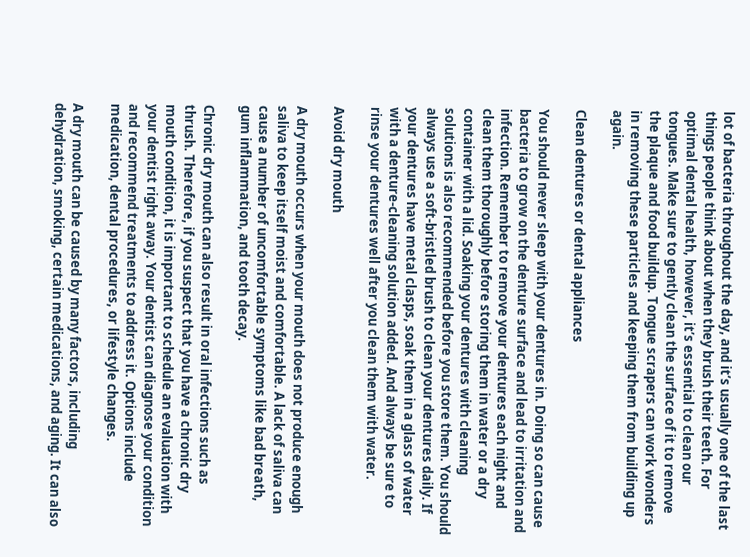lot of bacteria throughout the day, and it’s usually one of the last things people think about when they brush their teeth. For optimal dental health, however, it’s essential to clean our tongues. Make sure to gently clean the surface of it to remove the plaque and food buildup. Tongue scrapers can work wonders in removing these particles and keeping them from building up again.

Clean dentures or dental appliances

You should never sleep with your dentures in. Doing so can cause bacteria to grow on the denture surface and lead to irritation and infection. Remember to remove your dentures each night and clean them thoroughly before storing them in water or a dry container with a lid. Soaking your dentures with cleaning solutions is also recommended before you store them. You should always use a soft-bristled brush to clean your dentures daily. If your dentures have metal clasps, soak them in a glass of water with a denture-cleaning solution added. And always be sure to rinse your dentures well after you clean them with water.

Avoid dry mouth

A dry mouth occurs when your mouth does not produce enough saliva to keep itself moist and comfortable. A lack of saliva can cause a number of uncomfortable symptoms like bad breath, gum inflammation, and tooth decay.

Chronic dry mouth can also result in oral infections such as thrush. Therefore, if you suspect that you have a chronic dry mouth condition, it is important to schedule an evaluation with your dentist right away. Your dentist can diagnose your condition and recommend treatments to address it. Options include medication, dental procedures, or lifestyle changes.

A dry mouth can be caused by many factors, including dehydration, smoking, certain medications, and aging. It can also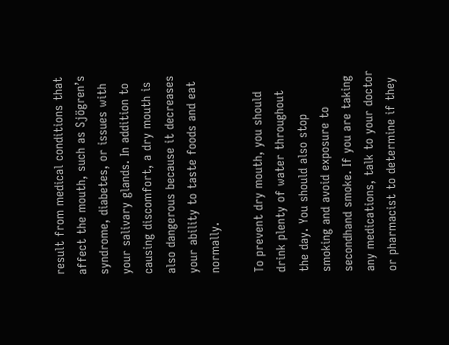result from medical conditions that affect the mouth, such as Sjögren’s syndrome, diabetes, or issues with your salivary glands. In addition to causing discomfort, a dry mouth is also dangerous because it decreases your ability to taste foods and eat normally.

To prevent dry mouth, you should drink plenty of water throughout the day. You should also stop smoking and avoid exposure to secondhand smoke. If you are taking any medications, talk to your doctor or pharmacist to determine if they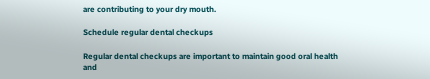are contributing to your dry mouth.

Schedule regular dental checkups

Regular dental checkups are important to maintain good oral health and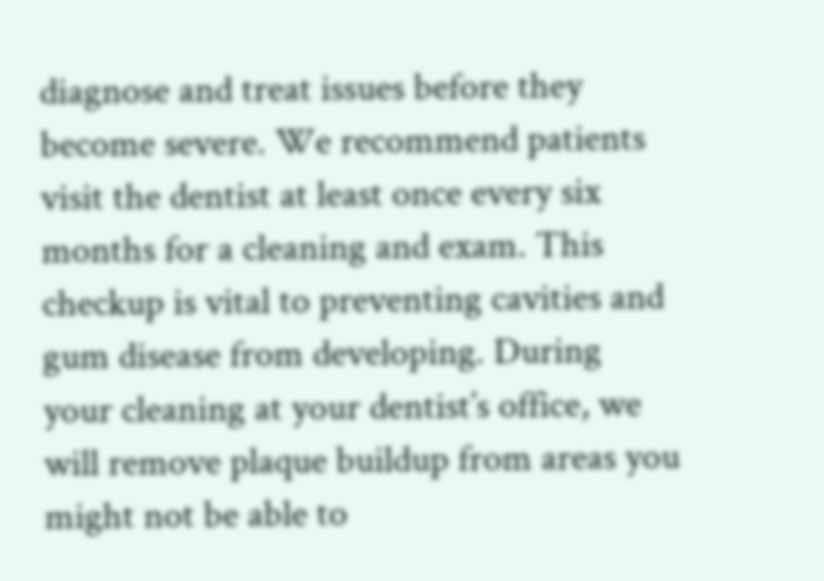diagnose and treat issues before they become severe. We recommend patients visit the dentist at least once every six months for a cleaning and exam. This checkup is vital to preventing cavities and gum disease from developing. During your cleaning at your dentist’s office, we will remove plaque buildup from areas you might not be able to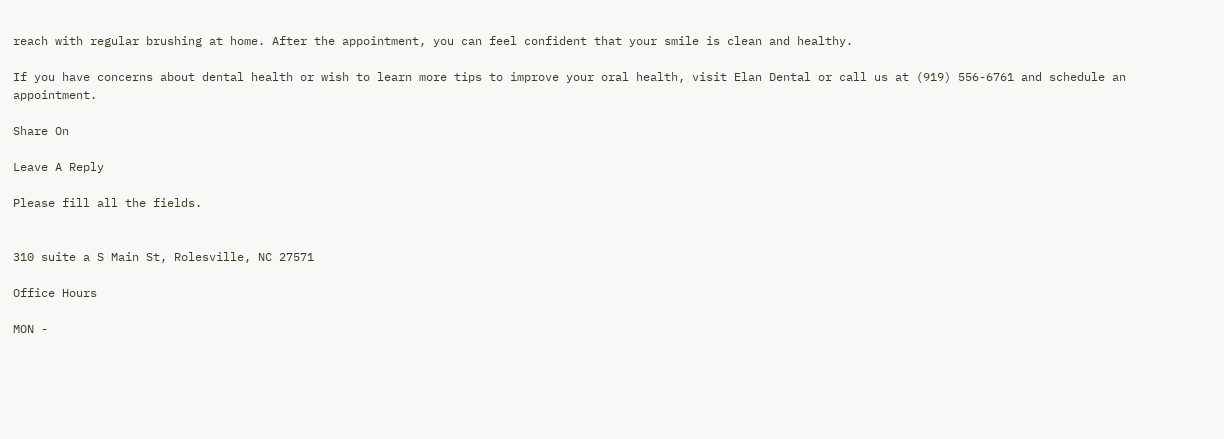reach with regular brushing at home. After the appointment, you can feel confident that your smile is clean and healthy.

If you have concerns about dental health or wish to learn more tips to improve your oral health, visit Elan Dental or call us at (919) 556-6761 and schedule an appointment.

Share On

Leave A Reply

Please fill all the fields.


310 suite a S Main St, Rolesville, NC 27571

Office Hours

MON -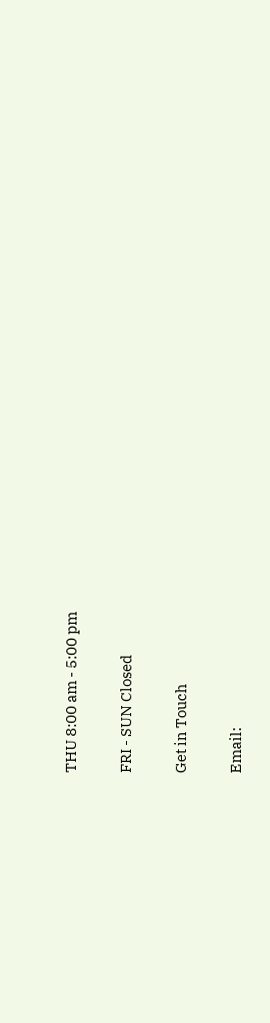THU 8:00 am - 5:00 pm

FRI - SUN Closed

Get in Touch

Email: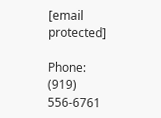[email protected]

Phone: (919) 556-6761